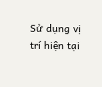Sử dụng vị trí hiện tại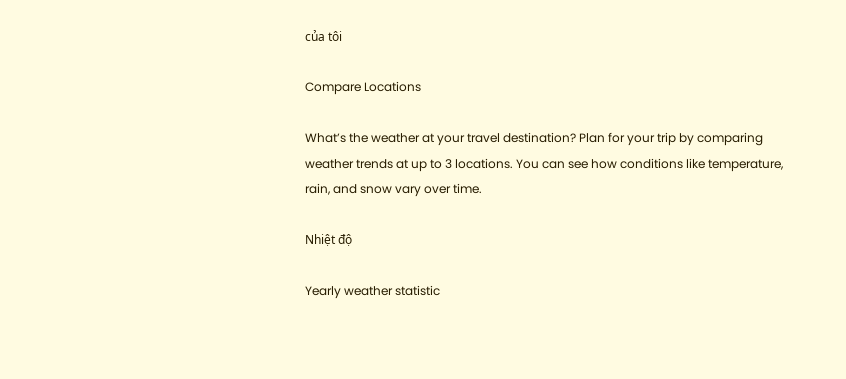của tôi

Compare Locations

What’s the weather at your travel destination? Plan for your trip by comparing weather trends at up to 3 locations. You can see how conditions like temperature, rain, and snow vary over time.

Nhiệt độ

Yearly weather statistic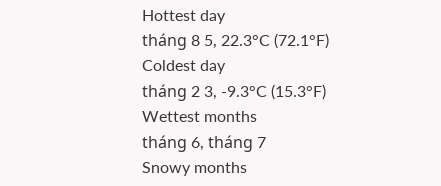Hottest day
tháng 8 5, 22.3°C (72.1°F)
Coldest day
tháng 2 3, -9.3°C (15.3°F)
Wettest months
tháng 6, tháng 7
Snowy months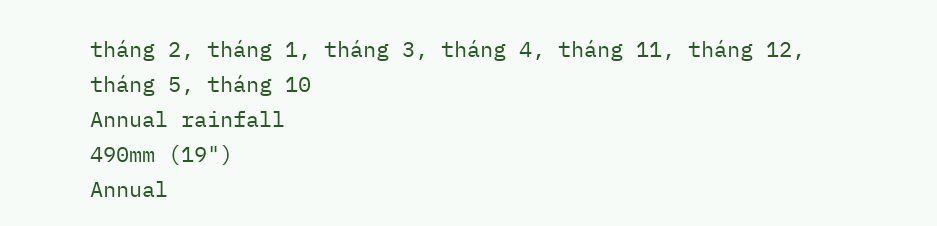tháng 2, tháng 1, tháng 3, tháng 4, tháng 11, tháng 12, tháng 5, tháng 10
Annual rainfall
490mm (19")
Annual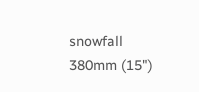snowfall
380mm (15")